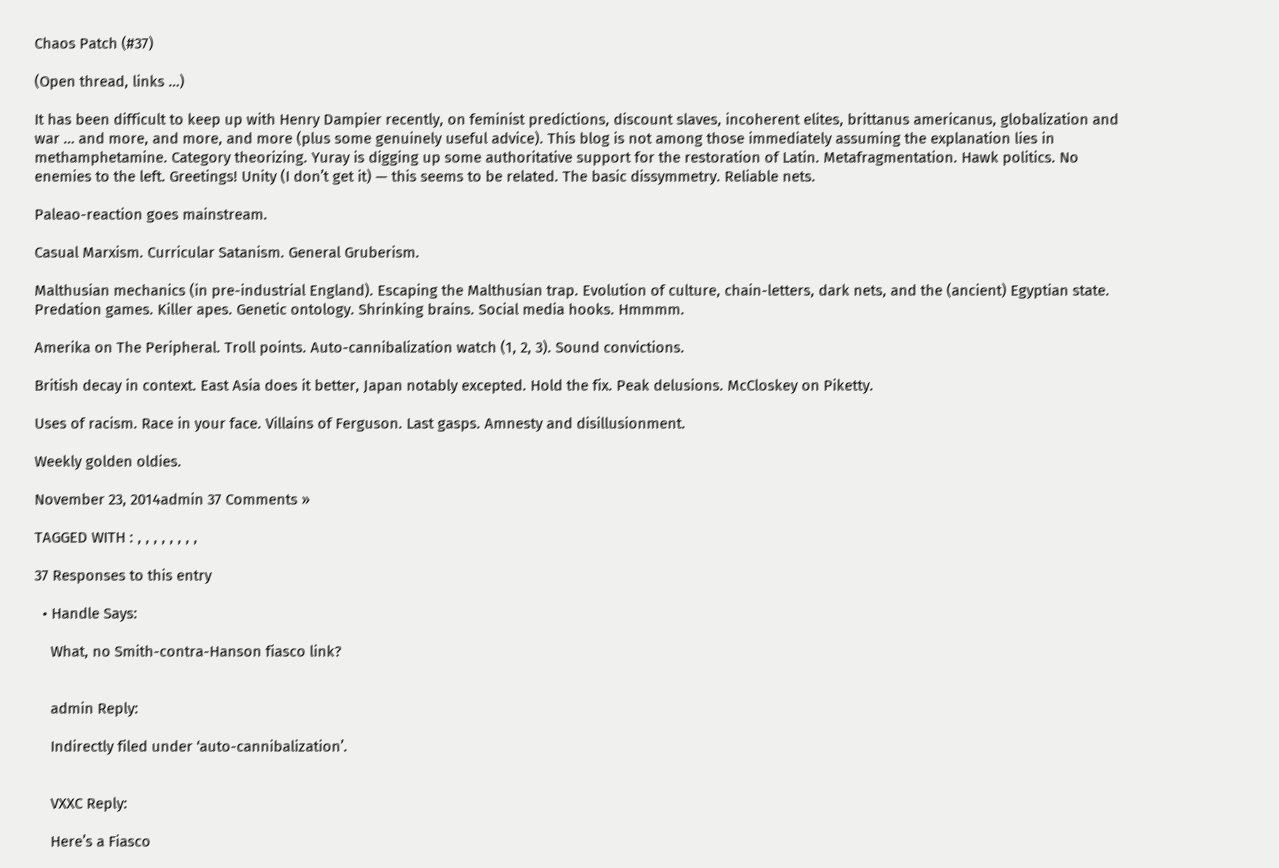Chaos Patch (#37)

(Open thread, links …)

It has been difficult to keep up with Henry Dampier recently, on feminist predictions, discount slaves, incoherent elites, brittanus americanus, globalization and war … and more, and more, and more (plus some genuinely useful advice). This blog is not among those immediately assuming the explanation lies in methamphetamine. Category theorizing. Yuray is digging up some authoritative support for the restoration of Latin. Metafragmentation. Hawk politics. No enemies to the left. Greetings! Unity (I don’t get it) — this seems to be related. The basic dissymmetry. Reliable nets.

Paleao-reaction goes mainstream.

Casual Marxism. Curricular Satanism. General Gruberism.

Malthusian mechanics (in pre-industrial England). Escaping the Malthusian trap. Evolution of culture, chain-letters, dark nets, and the (ancient) Egyptian state. Predation games. Killer apes. Genetic ontology. Shrinking brains. Social media hooks. Hmmmm.

Amerika on The Peripheral. Troll points. Auto-cannibalization watch (1, 2, 3). Sound convictions.

British decay in context. East Asia does it better, Japan notably excepted. Hold the fix. Peak delusions. McCloskey on Piketty.

Uses of racism. Race in your face. Villains of Ferguson. Last gasps. Amnesty and disillusionment.

Weekly golden oldies.

November 23, 2014admin 37 Comments »

TAGGED WITH : , , , , , , , ,

37 Responses to this entry

  • Handle Says:

    What, no Smith-contra-Hanson fiasco link?


    admin Reply:

    Indirectly filed under ‘auto-cannibalization’.


    VXXC Reply:

    Here’s a Fiasco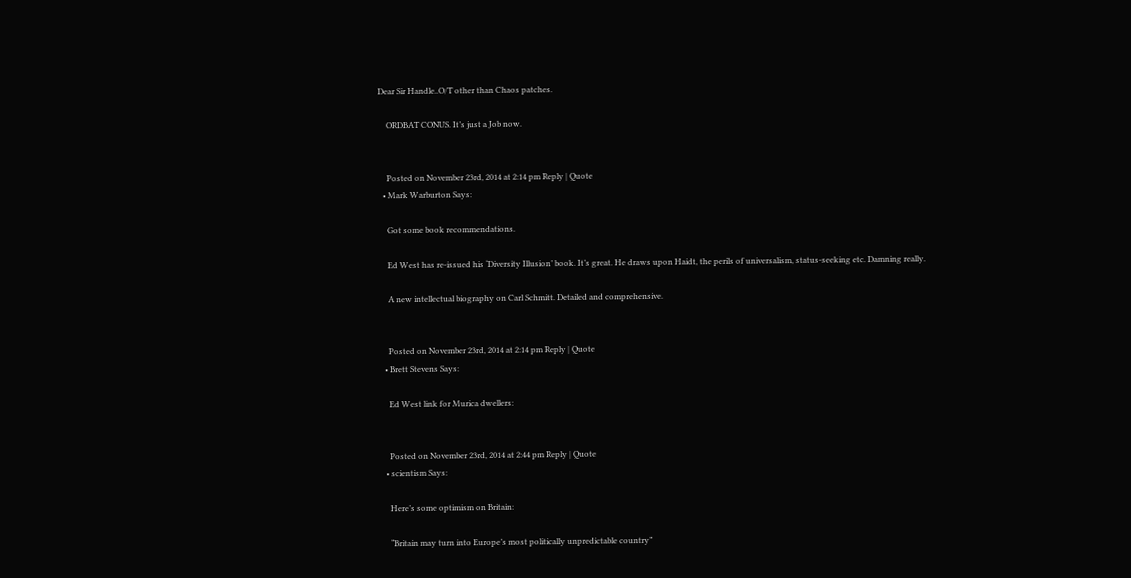Dear Sir Handle..O/T other than Chaos patches.

    ORDBAT CONUS. It’s just a Job now.


    Posted on November 23rd, 2014 at 2:14 pm Reply | Quote
  • Mark Warburton Says:

    Got some book recommendations.

    Ed West has re-issued his ‘Diversity Illusion’ book. It’s great. He draws upon Haidt, the perils of universalism, status-seeking etc. Damning really.

    A new intellectual biography on Carl Schmitt. Detailed and comprehensive.


    Posted on November 23rd, 2014 at 2:14 pm Reply | Quote
  • Brett Stevens Says:

    Ed West link for Murica dwellers:


    Posted on November 23rd, 2014 at 2:44 pm Reply | Quote
  • scientism Says:

    Here’s some optimism on Britain:

    “Britain may turn into Europe’s most politically unpredictable country”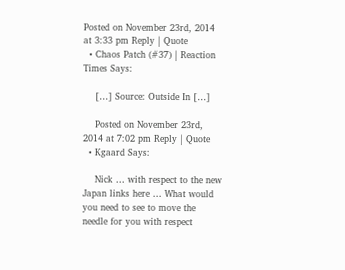Posted on November 23rd, 2014 at 3:33 pm Reply | Quote
  • Chaos Patch (#37) | Reaction Times Says:

    […] Source: Outside In […]

    Posted on November 23rd, 2014 at 7:02 pm Reply | Quote
  • Kgaard Says:

    Nick … with respect to the new Japan links here … What would you need to see to move the needle for you with respect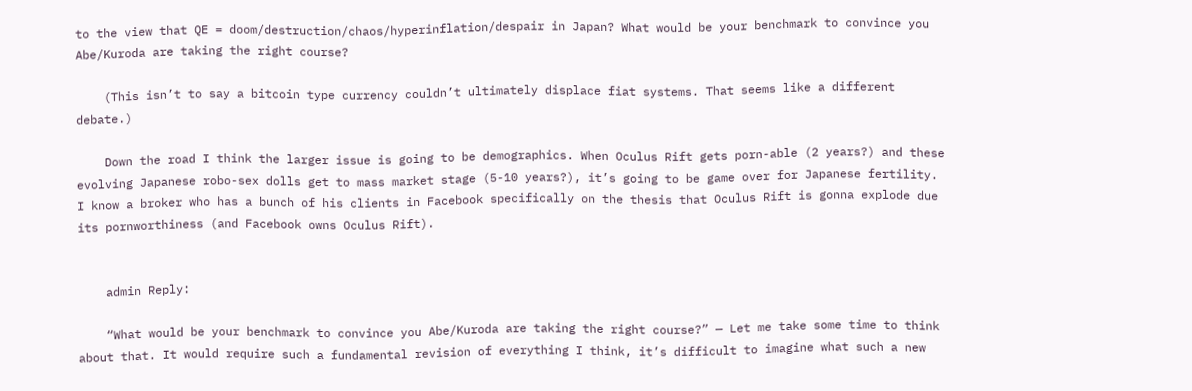to the view that QE = doom/destruction/chaos/hyperinflation/despair in Japan? What would be your benchmark to convince you Abe/Kuroda are taking the right course?

    (This isn’t to say a bitcoin type currency couldn’t ultimately displace fiat systems. That seems like a different debate.)

    Down the road I think the larger issue is going to be demographics. When Oculus Rift gets porn-able (2 years?) and these evolving Japanese robo-sex dolls get to mass market stage (5-10 years?), it’s going to be game over for Japanese fertility. I know a broker who has a bunch of his clients in Facebook specifically on the thesis that Oculus Rift is gonna explode due its pornworthiness (and Facebook owns Oculus Rift).


    admin Reply:

    “What would be your benchmark to convince you Abe/Kuroda are taking the right course?” — Let me take some time to think about that. It would require such a fundamental revision of everything I think, it’s difficult to imagine what such a new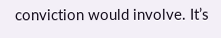conviction would involve. It’s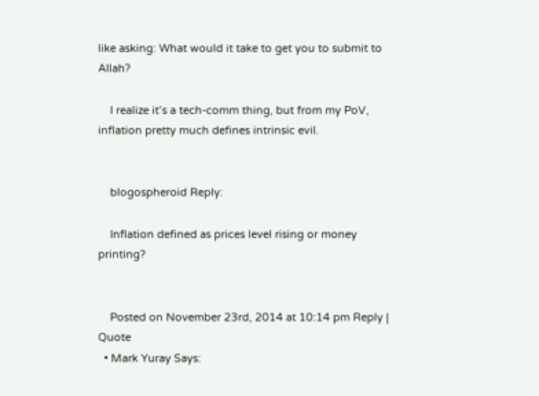like asking: What would it take to get you to submit to Allah?

    I realize it’s a tech-comm thing, but from my PoV, inflation pretty much defines intrinsic evil.


    blogospheroid Reply:

    Inflation defined as prices level rising or money printing?


    Posted on November 23rd, 2014 at 10:14 pm Reply | Quote
  • Mark Yuray Says: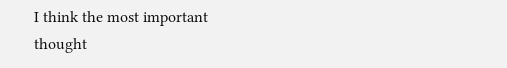I think the most important thought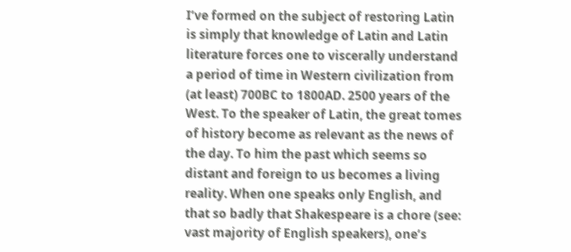I’ve formed on the subject of restoring Latin is simply that knowledge of Latin and Latin literature forces one to viscerally understand a period of time in Western civilization from (at least) 700BC to 1800AD. 2500 years of the West. To the speaker of Latin, the great tomes of history become as relevant as the news of the day. To him the past which seems so distant and foreign to us becomes a living reality. When one speaks only English, and that so badly that Shakespeare is a chore (see: vast majority of English speakers), one’s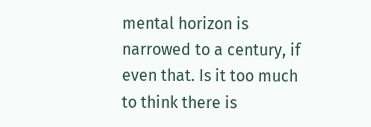mental horizon is narrowed to a century, if even that. Is it too much to think there is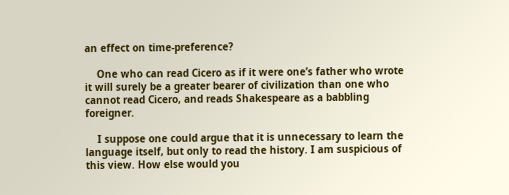an effect on time-preference?

    One who can read Cicero as if it were one’s father who wrote it will surely be a greater bearer of civilization than one who cannot read Cicero, and reads Shakespeare as a babbling foreigner.

    I suppose one could argue that it is unnecessary to learn the language itself, but only to read the history. I am suspicious of this view. How else would you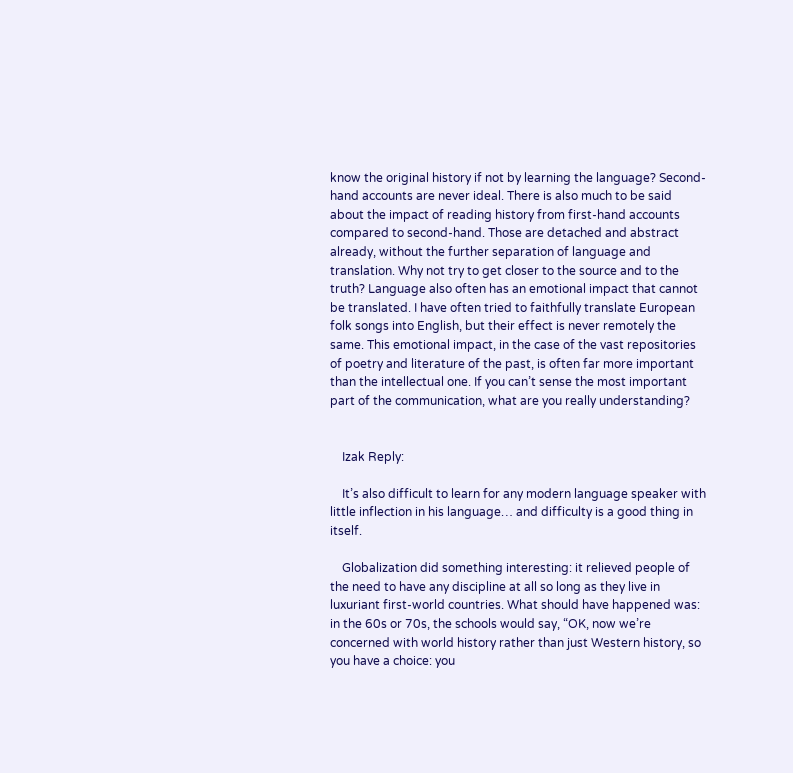know the original history if not by learning the language? Second-hand accounts are never ideal. There is also much to be said about the impact of reading history from first-hand accounts compared to second-hand. Those are detached and abstract already, without the further separation of language and translation. Why not try to get closer to the source and to the truth? Language also often has an emotional impact that cannot be translated. I have often tried to faithfully translate European folk songs into English, but their effect is never remotely the same. This emotional impact, in the case of the vast repositories of poetry and literature of the past, is often far more important than the intellectual one. If you can’t sense the most important part of the communication, what are you really understanding?


    Izak Reply:

    It’s also difficult to learn for any modern language speaker with little inflection in his language… and difficulty is a good thing in itself.

    Globalization did something interesting: it relieved people of the need to have any discipline at all so long as they live in luxuriant first-world countries. What should have happened was: in the 60s or 70s, the schools would say, “OK, now we’re concerned with world history rather than just Western history, so you have a choice: you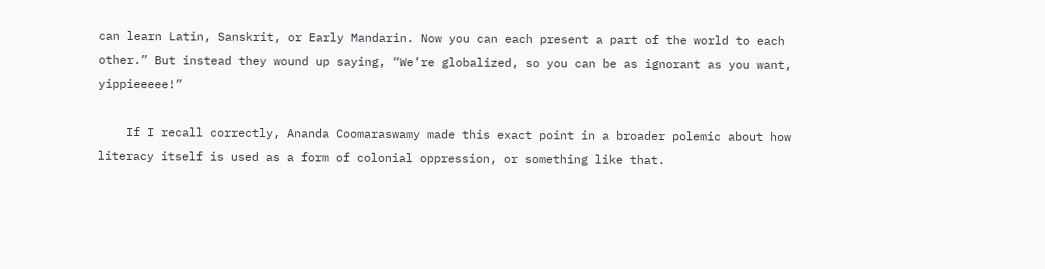can learn Latin, Sanskrit, or Early Mandarin. Now you can each present a part of the world to each other.” But instead they wound up saying, “We’re globalized, so you can be as ignorant as you want, yippieeeee!”

    If I recall correctly, Ananda Coomaraswamy made this exact point in a broader polemic about how literacy itself is used as a form of colonial oppression, or something like that.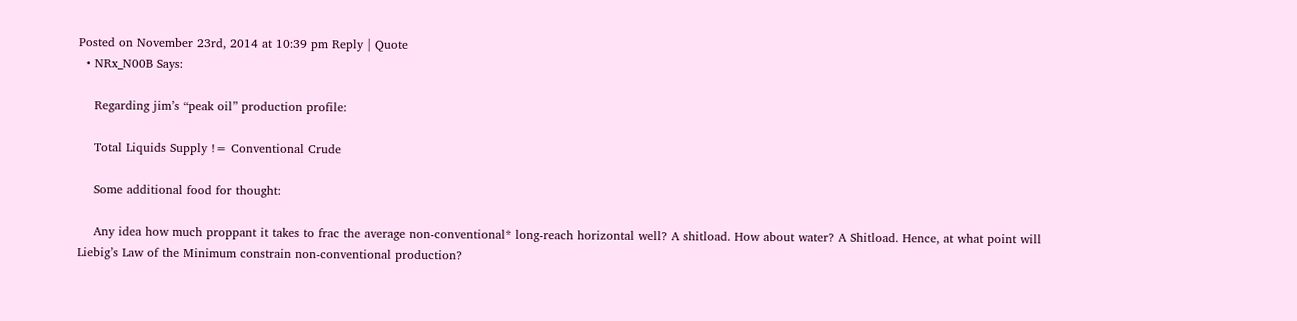Posted on November 23rd, 2014 at 10:39 pm Reply | Quote
  • NRx_N00B Says:

    Regarding jim’s “peak oil” production profile:

    Total Liquids Supply != Conventional Crude

    Some additional food for thought:

    Any idea how much proppant it takes to frac the average non-conventional* long-reach horizontal well? A shitload. How about water? A Shitload. Hence, at what point will Liebig’s Law of the Minimum constrain non-conventional production?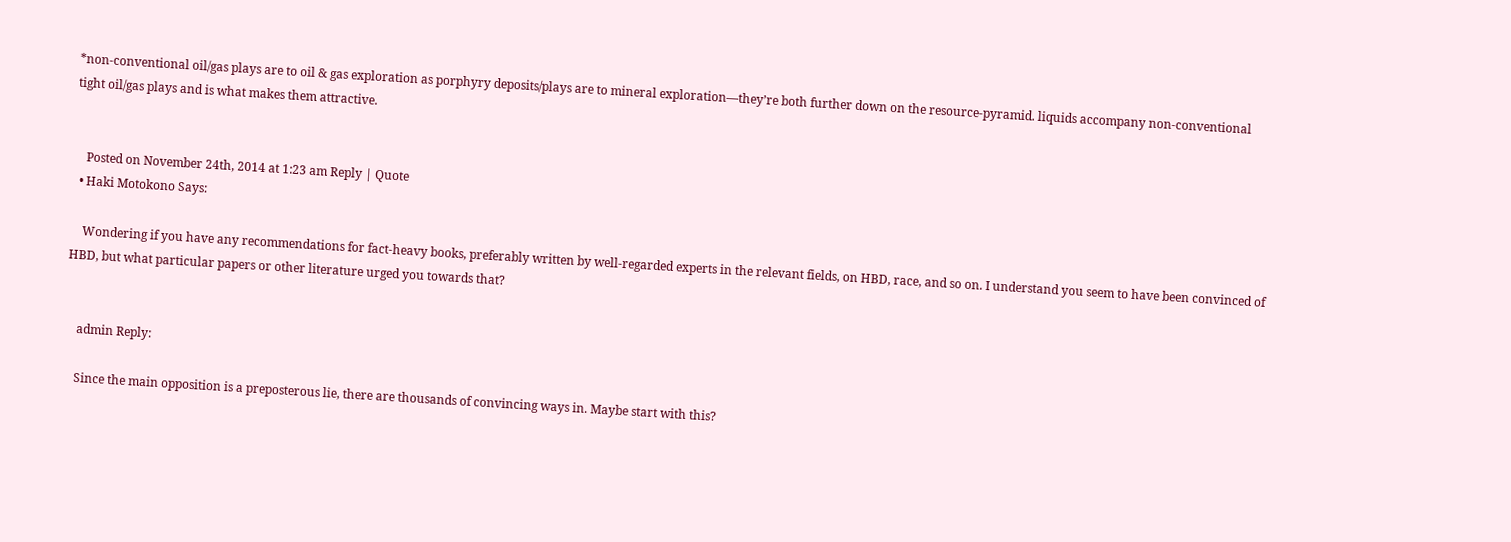*non-conventional oil/gas plays are to oil & gas exploration as porphyry deposits/plays are to mineral exploration—they’re both further down on the resource-pyramid. liquids accompany non-conventional tight oil/gas plays and is what makes them attractive.


    Posted on November 24th, 2014 at 1:23 am Reply | Quote
  • Haki Motokono Says:

    Wondering if you have any recommendations for fact-heavy books, preferably written by well-regarded experts in the relevant fields, on HBD, race, and so on. I understand you seem to have been convinced of HBD, but what particular papers or other literature urged you towards that?


    admin Reply:

    Since the main opposition is a preposterous lie, there are thousands of convincing ways in. Maybe start with this?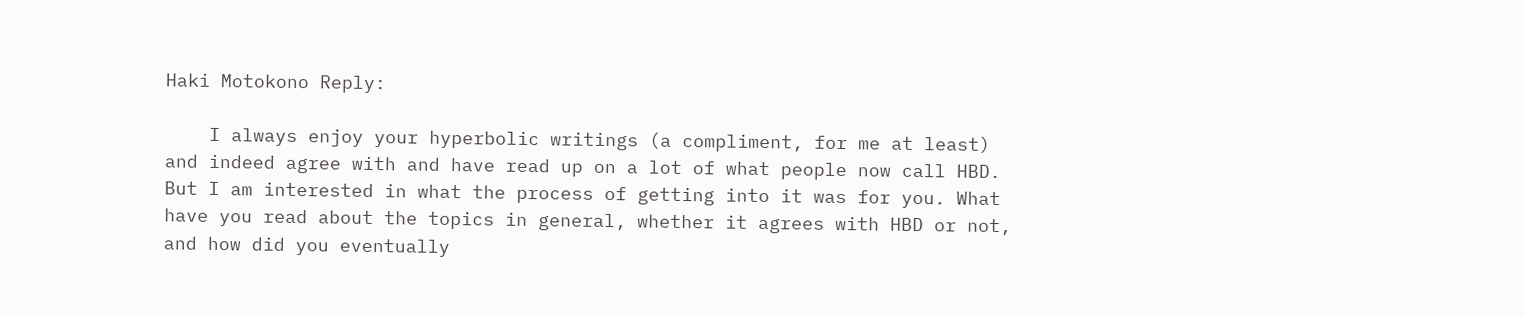Haki Motokono Reply:

    I always enjoy your hyperbolic writings (a compliment, for me at least) and indeed agree with and have read up on a lot of what people now call HBD. But I am interested in what the process of getting into it was for you. What have you read about the topics in general, whether it agrees with HBD or not, and how did you eventually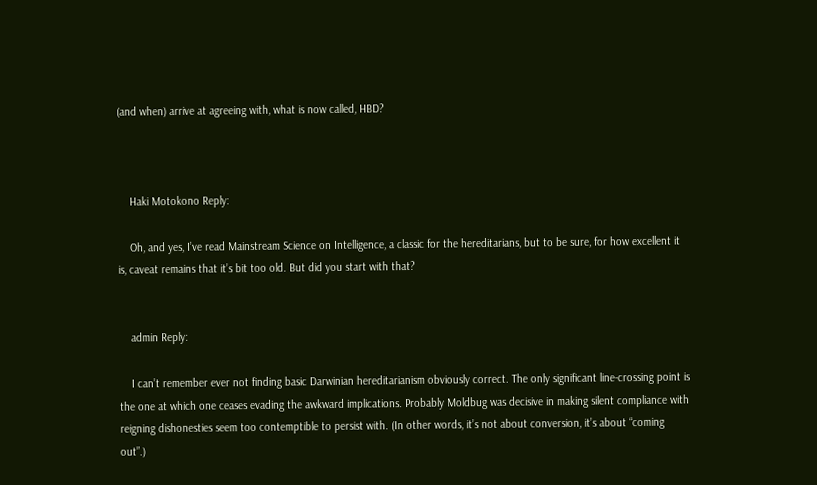(and when) arrive at agreeing with, what is now called, HBD?



    Haki Motokono Reply:

    Oh, and yes, I’ve read Mainstream Science on Intelligence, a classic for the hereditarians, but to be sure, for how excellent it is, caveat remains that it’s bit too old. But did you start with that?


    admin Reply:

    I can’t remember ever not finding basic Darwinian hereditarianism obviously correct. The only significant line-crossing point is the one at which one ceases evading the awkward implications. Probably Moldbug was decisive in making silent compliance with reigning dishonesties seem too contemptible to persist with. (In other words, it’s not about conversion, it’s about “coming out”.)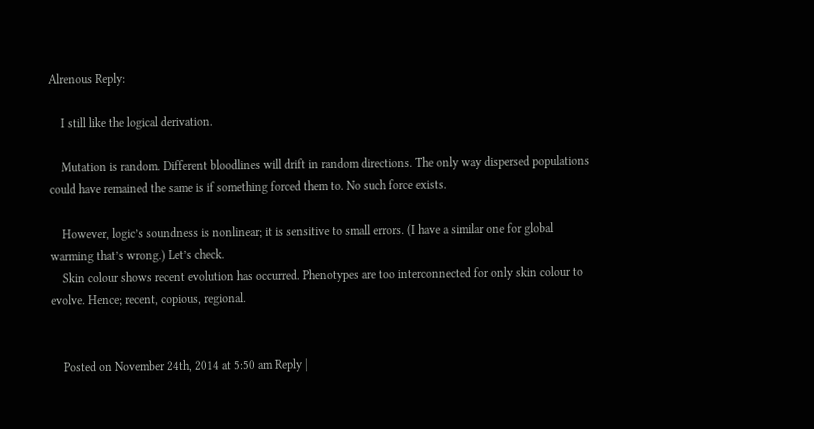Alrenous Reply:

    I still like the logical derivation.

    Mutation is random. Different bloodlines will drift in random directions. The only way dispersed populations could have remained the same is if something forced them to. No such force exists.

    However, logic’s soundness is nonlinear; it is sensitive to small errors. (I have a similar one for global warming that’s wrong.) Let’s check.
    Skin colour shows recent evolution has occurred. Phenotypes are too interconnected for only skin colour to evolve. Hence; recent, copious, regional.


    Posted on November 24th, 2014 at 5:50 am Reply |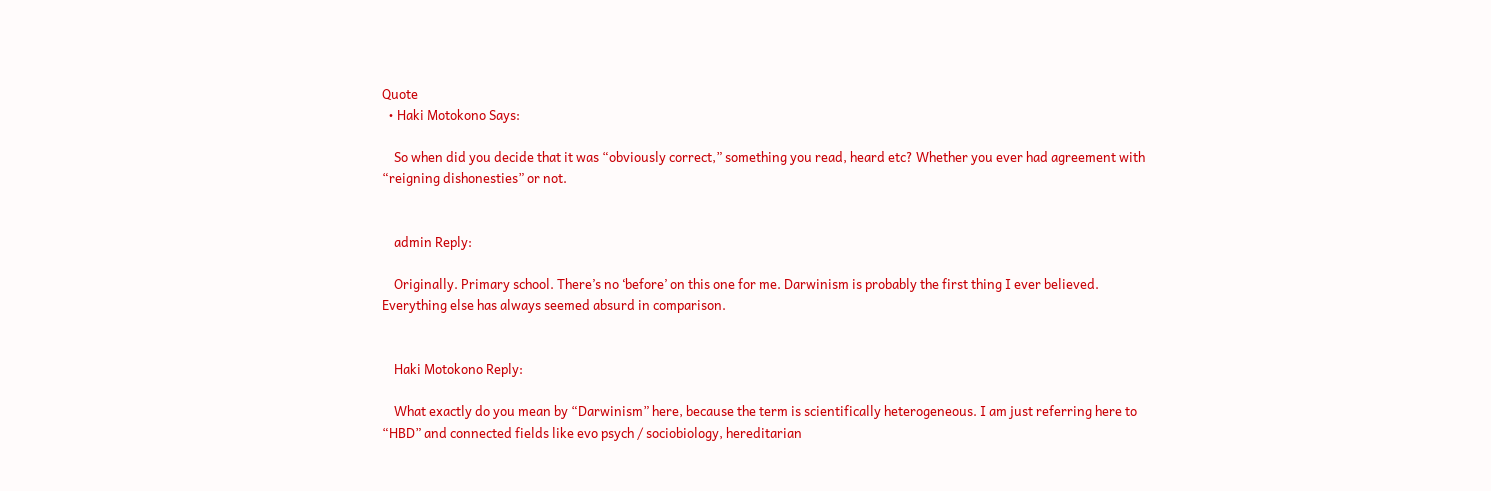Quote
  • Haki Motokono Says:

    So when did you decide that it was “obviously correct,” something you read, heard etc? Whether you ever had agreement with “reigning dishonesties” or not.


    admin Reply:

    Originally. Primary school. There’s no ‘before’ on this one for me. Darwinism is probably the first thing I ever believed. Everything else has always seemed absurd in comparison.


    Haki Motokono Reply:

    What exactly do you mean by “Darwinism” here, because the term is scientifically heterogeneous. I am just referring here to “HBD” and connected fields like evo psych / sociobiology, hereditarian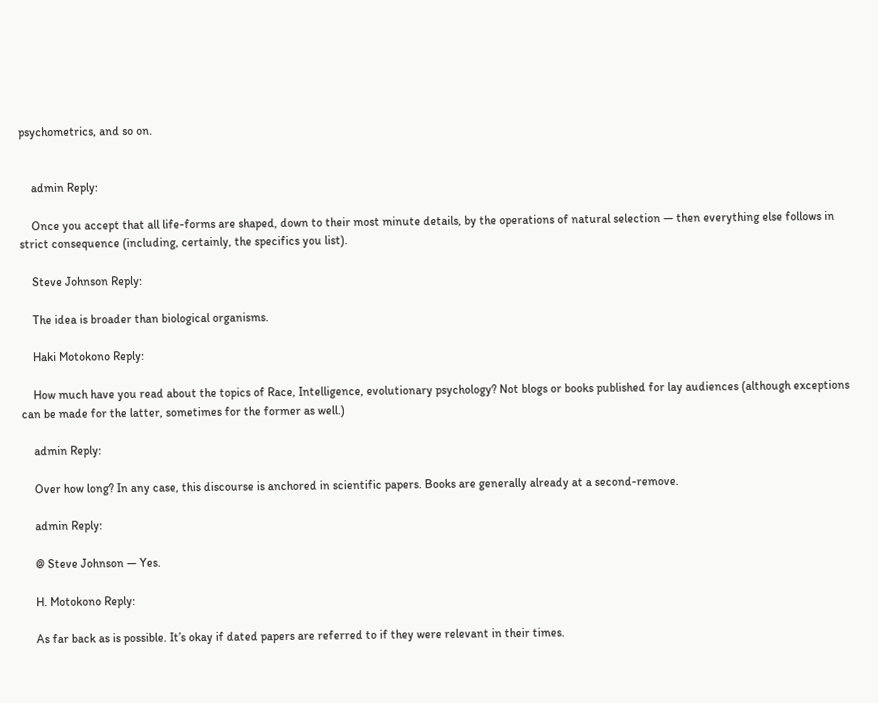psychometrics, and so on.


    admin Reply:

    Once you accept that all life-forms are shaped, down to their most minute details, by the operations of natural selection — then everything else follows in strict consequence (including, certainly, the specifics you list).

    Steve Johnson Reply:

    The idea is broader than biological organisms.

    Haki Motokono Reply:

    How much have you read about the topics of Race, Intelligence, evolutionary psychology? Not blogs or books published for lay audiences (although exceptions can be made for the latter, sometimes for the former as well.)

    admin Reply:

    Over how long? In any case, this discourse is anchored in scientific papers. Books are generally already at a second-remove.

    admin Reply:

    @ Steve Johnson — Yes.

    H. Motokono Reply:

    As far back as is possible. It’s okay if dated papers are referred to if they were relevant in their times.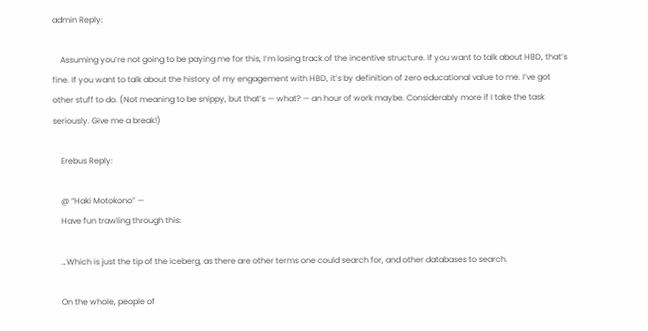admin Reply:

    Assuming you’re not going to be paying me for this, I’m losing track of the incentive structure. If you want to talk about HBD, that’s fine. If you want to talk about the history of my engagement with HBD, it’s by definition of zero educational value to me. I’ve got other stuff to do. (Not meaning to be snippy, but that’s — what? — an hour of work maybe. Considerably more if I take the task seriously. Give me a break!)

    Erebus Reply:

    @ “Haki Motokono” —
    Have fun trawling through this:

    …Which is just the tip of the iceberg, as there are other terms one could search for, and other databases to search.

    On the whole, people of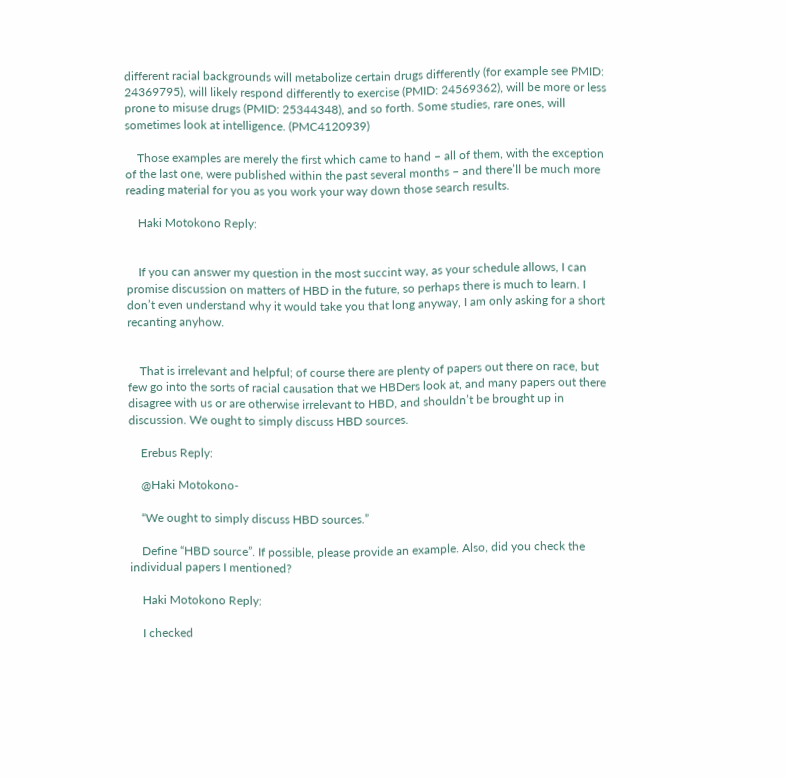different racial backgrounds will metabolize certain drugs differently (for example see PMID: 24369795), will likely respond differently to exercise (PMID: 24569362), will be more or less prone to misuse drugs (PMID: 25344348), and so forth. Some studies, rare ones, will sometimes look at intelligence. (PMC4120939)

    Those examples are merely the first which came to hand – all of them, with the exception of the last one, were published within the past several months – and there’ll be much more reading material for you as you work your way down those search results.

    Haki Motokono Reply:


    If you can answer my question in the most succint way, as your schedule allows, I can promise discussion on matters of HBD in the future, so perhaps there is much to learn. I don’t even understand why it would take you that long anyway, I am only asking for a short recanting anyhow.


    That is irrelevant and helpful; of course there are plenty of papers out there on race, but few go into the sorts of racial causation that we HBDers look at, and many papers out there disagree with us or are otherwise irrelevant to HBD, and shouldn’t be brought up in discussion. We ought to simply discuss HBD sources.

    Erebus Reply:

    @Haki Motokono-

    “We ought to simply discuss HBD sources.”

    Define “HBD source”. If possible, please provide an example. Also, did you check the individual papers I mentioned?

    Haki Motokono Reply:

    I checked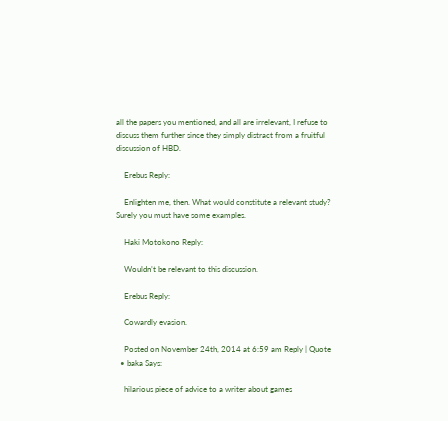all the papers you mentioned, and all are irrelevant, I refuse to discuss them further since they simply distract from a fruitful discussion of HBD.

    Erebus Reply:

    Enlighten me, then. What would constitute a relevant study? Surely you must have some examples.

    Haki Motokono Reply:

    Wouldn’t be relevant to this discussion.

    Erebus Reply:

    Cowardly evasion.

    Posted on November 24th, 2014 at 6:59 am Reply | Quote
  • baka Says:

    hilarious piece of advice to a writer about games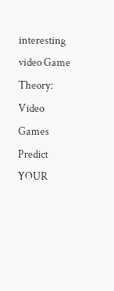interesting video Game Theory: Video Games Predict YOUR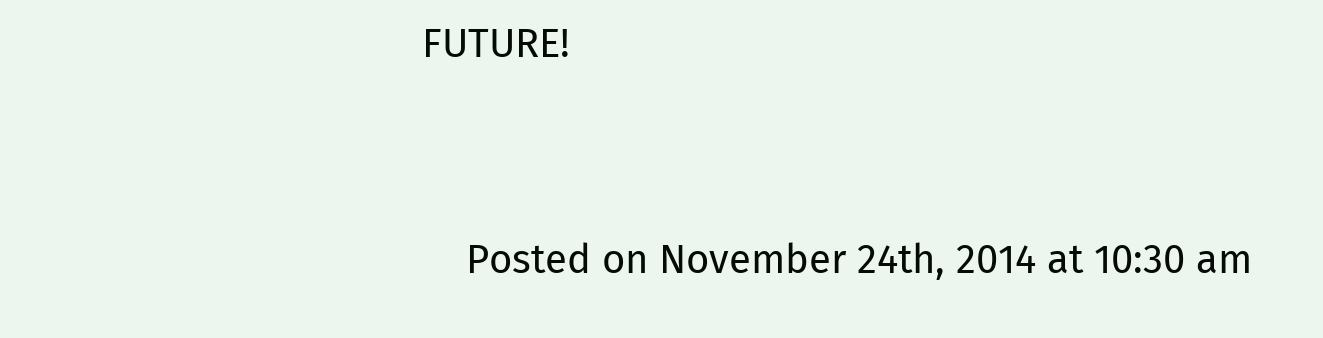FUTURE!


    Posted on November 24th, 2014 at 10:30 am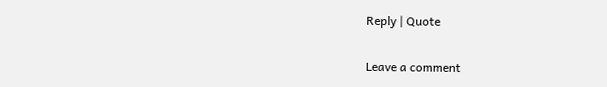Reply | Quote

Leave a comment